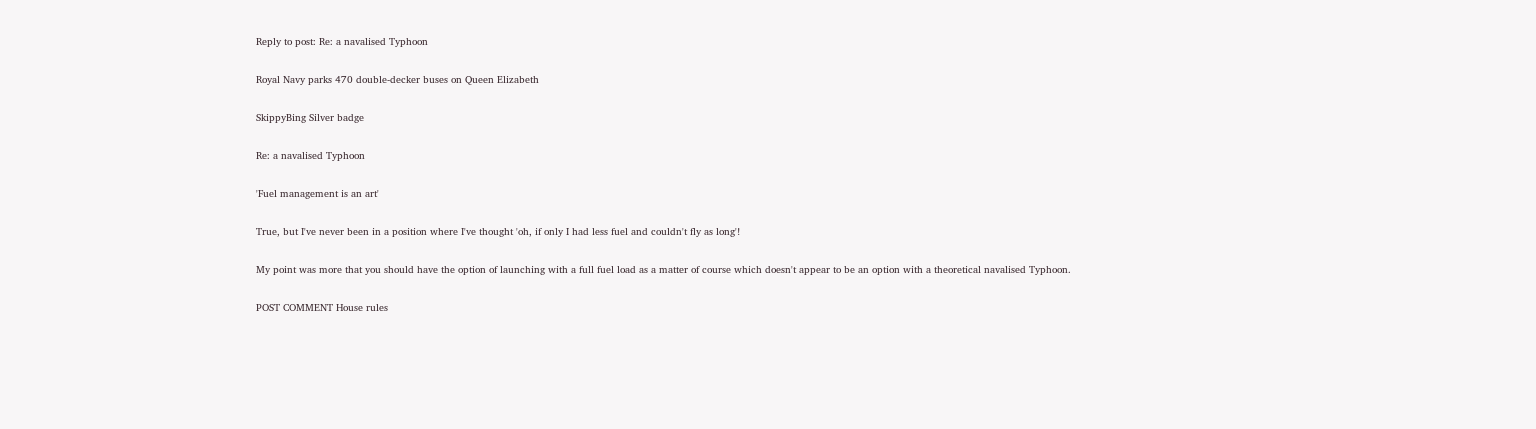Reply to post: Re: a navalised Typhoon

Royal Navy parks 470 double-decker buses on Queen Elizabeth

SkippyBing Silver badge

Re: a navalised Typhoon

'Fuel management is an art'

True, but I've never been in a position where I've thought 'oh, if only I had less fuel and couldn't fly as long'!

My point was more that you should have the option of launching with a full fuel load as a matter of course which doesn't appear to be an option with a theoretical navalised Typhoon.

POST COMMENT House rules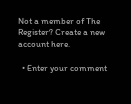Not a member of The Register? Create a new account here.

  • Enter your comment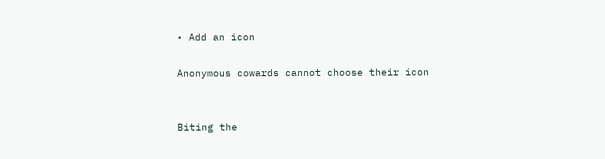• Add an icon

Anonymous cowards cannot choose their icon


Biting the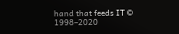hand that feeds IT © 1998–2020